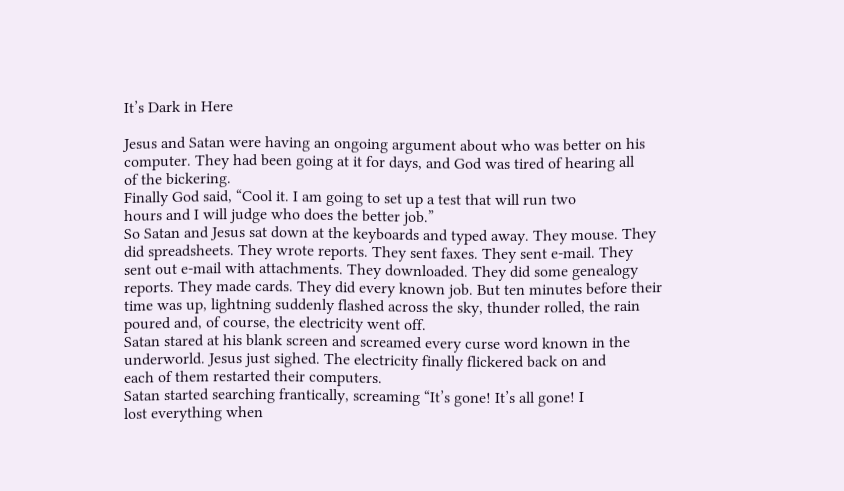It’s Dark in Here

Jesus and Satan were having an ongoing argument about who was better on his
computer. They had been going at it for days, and God was tired of hearing all
of the bickering.
Finally God said, “Cool it. I am going to set up a test that will run two
hours and I will judge who does the better job.”
So Satan and Jesus sat down at the keyboards and typed away. They mouse. They
did spreadsheets. They wrote reports. They sent faxes. They sent e-mail. They
sent out e-mail with attachments. They downloaded. They did some genealogy
reports. They made cards. They did every known job. But ten minutes before their
time was up, lightning suddenly flashed across the sky, thunder rolled, the rain
poured and, of course, the electricity went off.
Satan stared at his blank screen and screamed every curse word known in the
underworld. Jesus just sighed. The electricity finally flickered back on and
each of them restarted their computers.
Satan started searching frantically, screaming “It’s gone! It’s all gone! I
lost everything when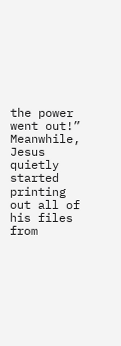the power went out!”
Meanwhile, Jesus quietly started printing out all of his files from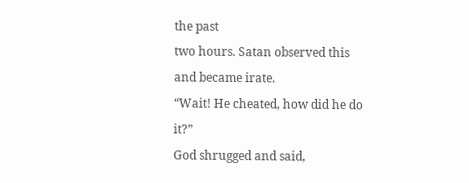the past
two hours. Satan observed this and became irate.
“Wait! He cheated, how did he do it?”
God shrugged and said,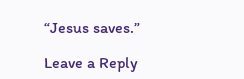“Jesus saves.”

Leave a Reply